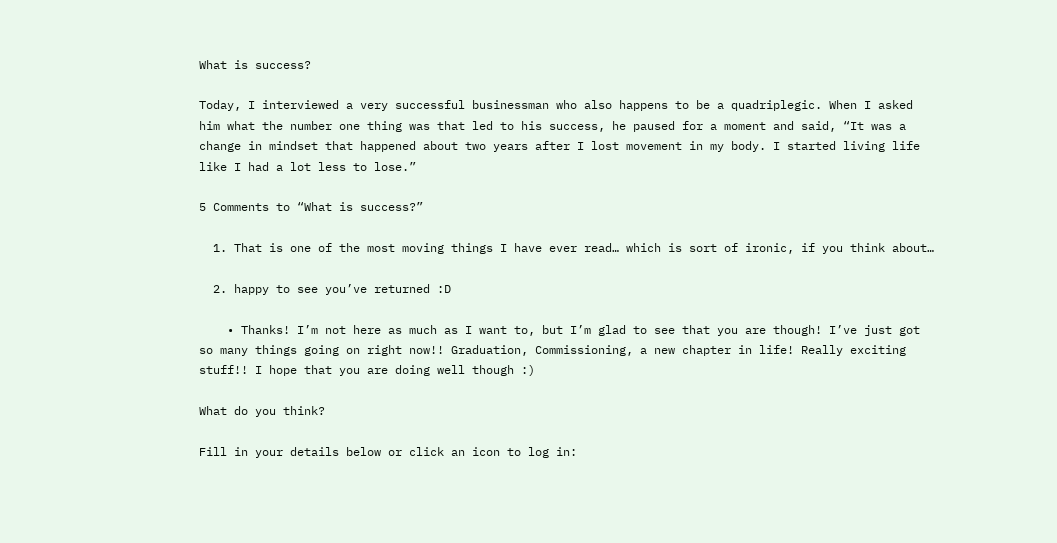What is success?

Today, I interviewed a very successful businessman who also happens to be a quadriplegic. When I asked him what the number one thing was that led to his success, he paused for a moment and said, “It was a change in mindset that happened about two years after I lost movement in my body. I started living life like I had a lot less to lose.”

5 Comments to “What is success?”

  1. That is one of the most moving things I have ever read… which is sort of ironic, if you think about…

  2. happy to see you’ve returned :D

    • Thanks! I’m not here as much as I want to, but I’m glad to see that you are though! I’ve just got so many things going on right now!! Graduation, Commissioning, a new chapter in life! Really exciting stuff!! I hope that you are doing well though :)

What do you think?

Fill in your details below or click an icon to log in: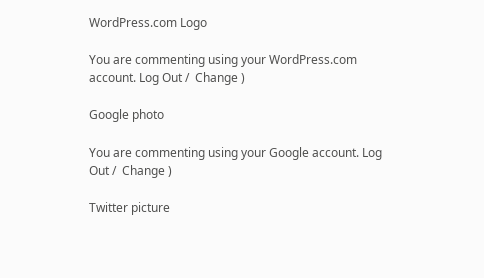WordPress.com Logo

You are commenting using your WordPress.com account. Log Out /  Change )

Google photo

You are commenting using your Google account. Log Out /  Change )

Twitter picture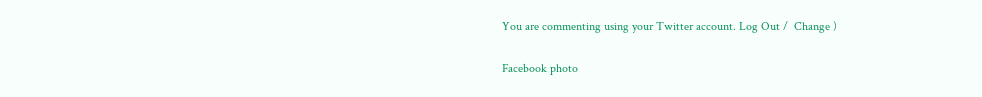You are commenting using your Twitter account. Log Out /  Change )

Facebook photo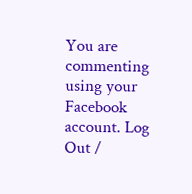You are commenting using your Facebook account. Log Out /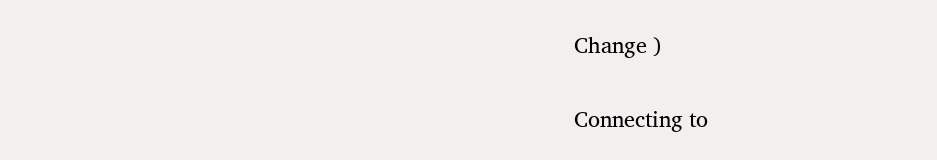Change )

Connecting to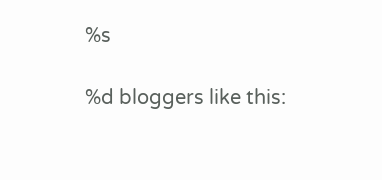%s

%d bloggers like this: